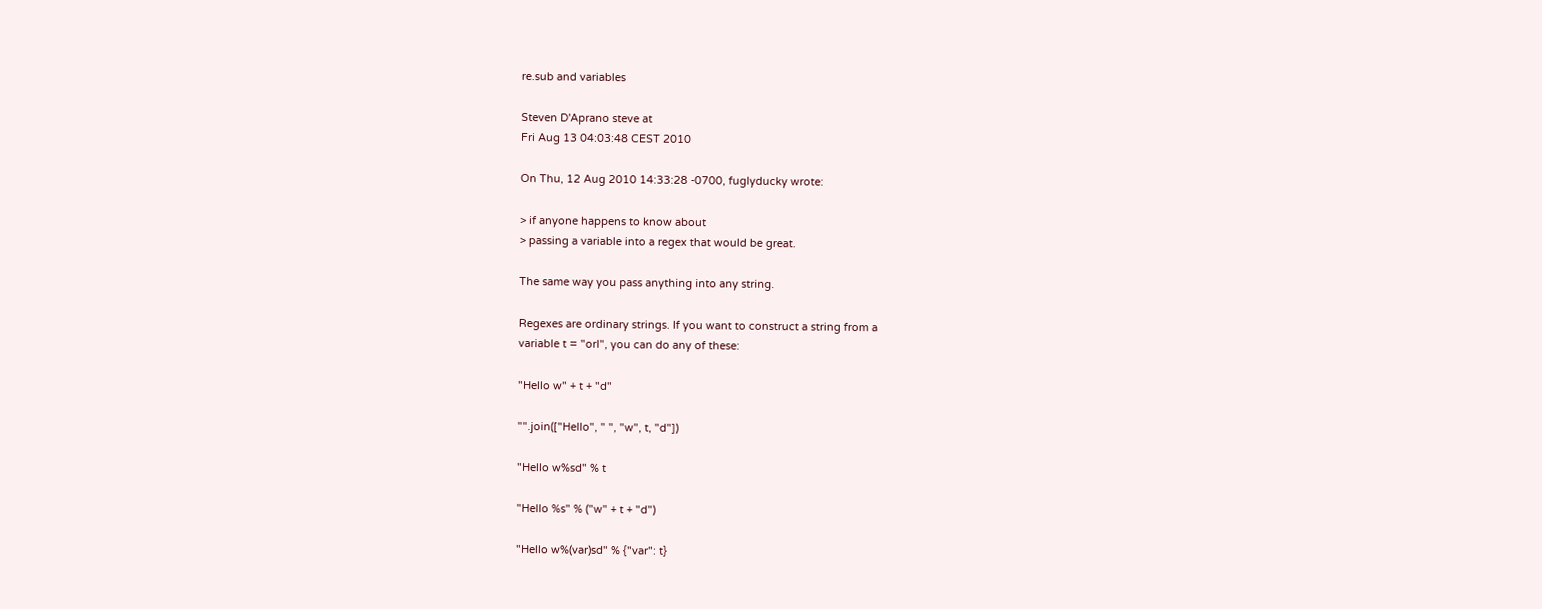re.sub and variables

Steven D'Aprano steve at
Fri Aug 13 04:03:48 CEST 2010

On Thu, 12 Aug 2010 14:33:28 -0700, fuglyducky wrote:

> if anyone happens to know about
> passing a variable into a regex that would be great.

The same way you pass anything into any string.

Regexes are ordinary strings. If you want to construct a string from a
variable t = "orl", you can do any of these:

"Hello w" + t + "d"

"".join(["Hello", " ", "w", t, "d"])

"Hello w%sd" % t

"Hello %s" % ("w" + t + "d")

"Hello w%(var)sd" % {"var": t}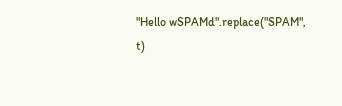"Hello wSPAMd".replace("SPAM", t)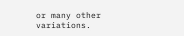or many other variations.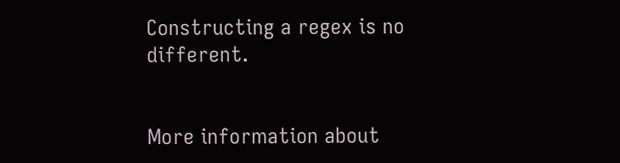Constructing a regex is no different.


More information about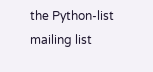the Python-list mailing list